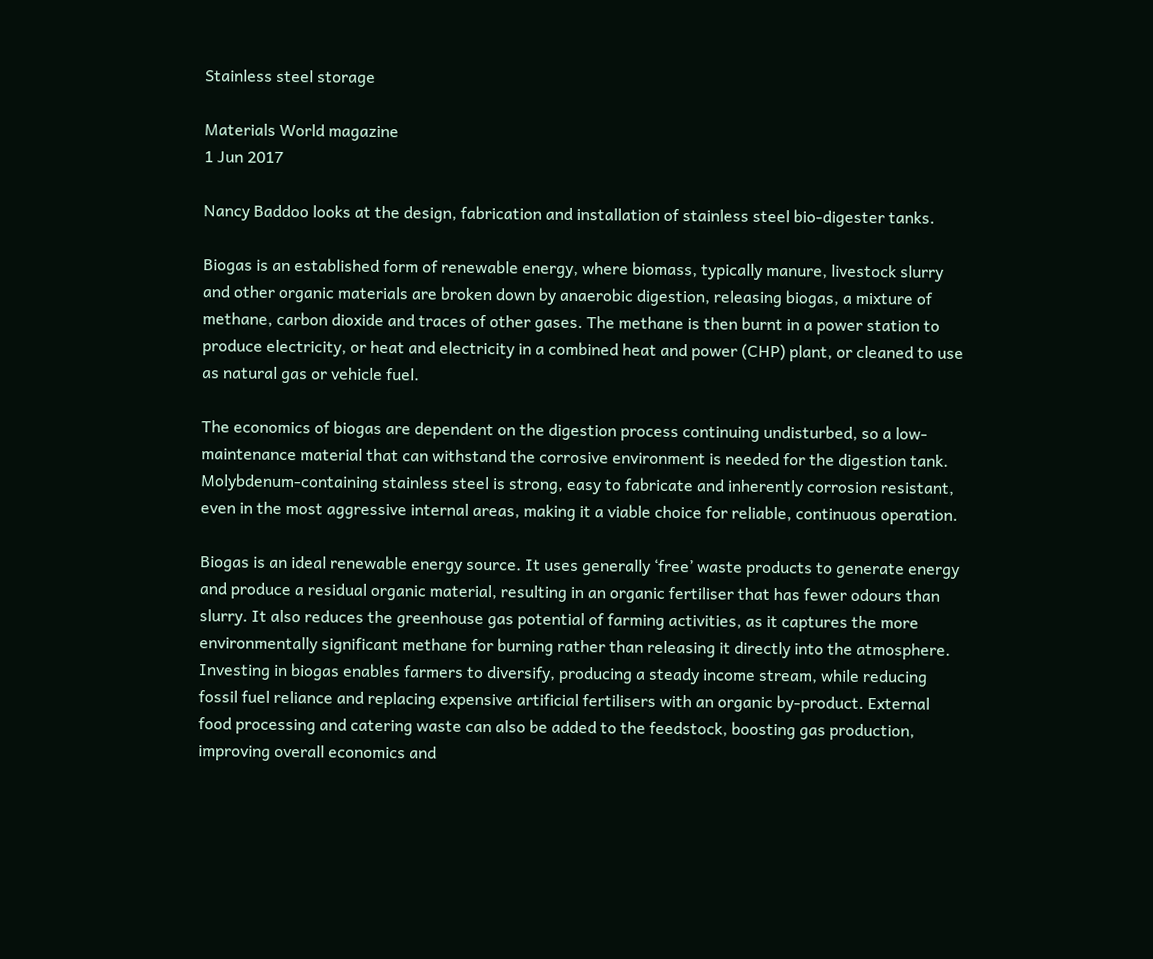Stainless steel storage

Materials World magazine
1 Jun 2017

Nancy Baddoo looks at the design, fabrication and installation of stainless steel bio-digester tanks.

Biogas is an established form of renewable energy, where biomass, typically manure, livestock slurry and other organic materials are broken down by anaerobic digestion, releasing biogas, a mixture of methane, carbon dioxide and traces of other gases. The methane is then burnt in a power station to produce electricity, or heat and electricity in a combined heat and power (CHP) plant, or cleaned to use as natural gas or vehicle fuel.

The economics of biogas are dependent on the digestion process continuing undisturbed, so a low-maintenance material that can withstand the corrosive environment is needed for the digestion tank. Molybdenum-containing stainless steel is strong, easy to fabricate and inherently corrosion resistant, even in the most aggressive internal areas, making it a viable choice for reliable, continuous operation.

Biogas is an ideal renewable energy source. It uses generally ‘free’ waste products to generate energy and produce a residual organic material, resulting in an organic fertiliser that has fewer odours than slurry. It also reduces the greenhouse gas potential of farming activities, as it captures the more environmentally significant methane for burning rather than releasing it directly into the atmosphere. Investing in biogas enables farmers to diversify, producing a steady income stream, while reducing fossil fuel reliance and replacing expensive artificial fertilisers with an organic by-product. External food processing and catering waste can also be added to the feedstock, boosting gas production, improving overall economics and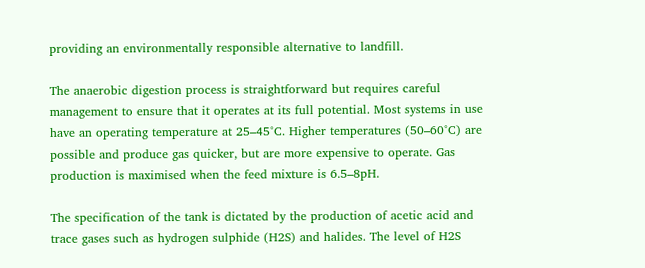providing an environmentally responsible alternative to landfill.

The anaerobic digestion process is straightforward but requires careful management to ensure that it operates at its full potential. Most systems in use have an operating temperature at 25–45°C. Higher temperatures (50–60°C) are possible and produce gas quicker, but are more expensive to operate. Gas production is maximised when the feed mixture is 6.5–8pH.

The specification of the tank is dictated by the production of acetic acid and trace gases such as hydrogen sulphide (H2S) and halides. The level of H2S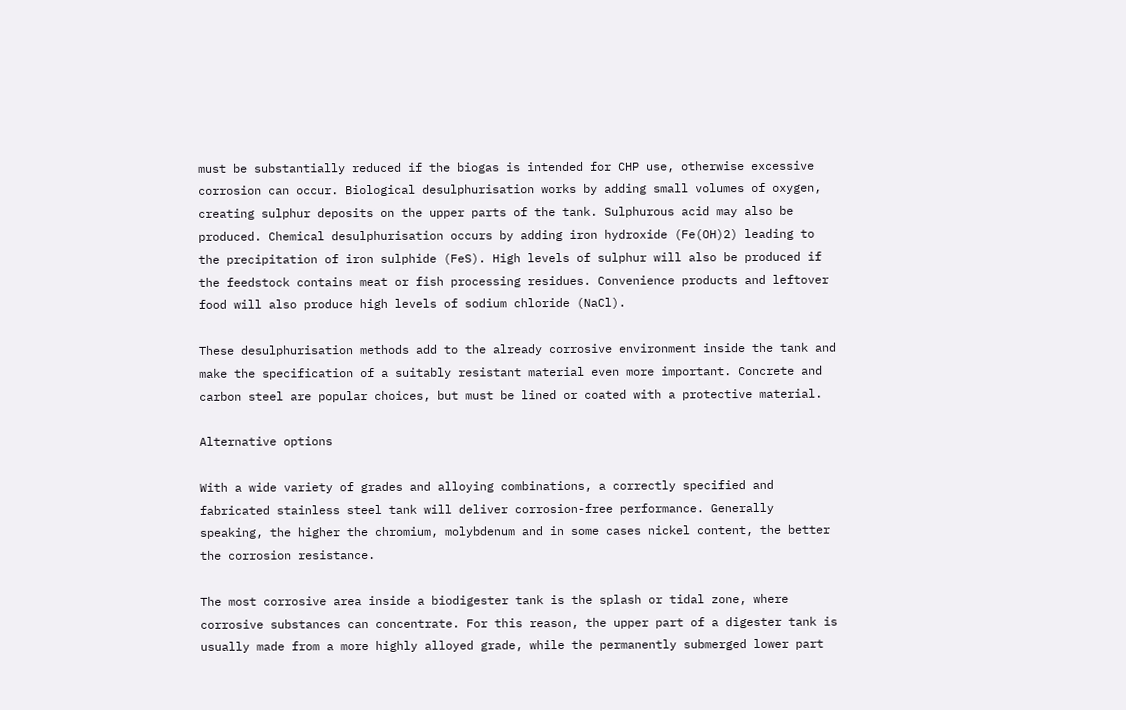must be substantially reduced if the biogas is intended for CHP use, otherwise excessive corrosion can occur. Biological desulphurisation works by adding small volumes of oxygen, creating sulphur deposits on the upper parts of the tank. Sulphurous acid may also be produced. Chemical desulphurisation occurs by adding iron hydroxide (Fe(OH)2) leading to the precipitation of iron sulphide (FeS). High levels of sulphur will also be produced if the feedstock contains meat or fish processing residues. Convenience products and leftover food will also produce high levels of sodium chloride (NaCl).

These desulphurisation methods add to the already corrosive environment inside the tank and make the specification of a suitably resistant material even more important. Concrete and carbon steel are popular choices, but must be lined or coated with a protective material.

Alternative options

With a wide variety of grades and alloying combinations, a correctly specified and fabricated stainless steel tank will deliver corrosion-free performance. Generally speaking, the higher the chromium, molybdenum and in some cases nickel content, the better the corrosion resistance.

The most corrosive area inside a biodigester tank is the splash or tidal zone, where corrosive substances can concentrate. For this reason, the upper part of a digester tank is usually made from a more highly alloyed grade, while the permanently submerged lower part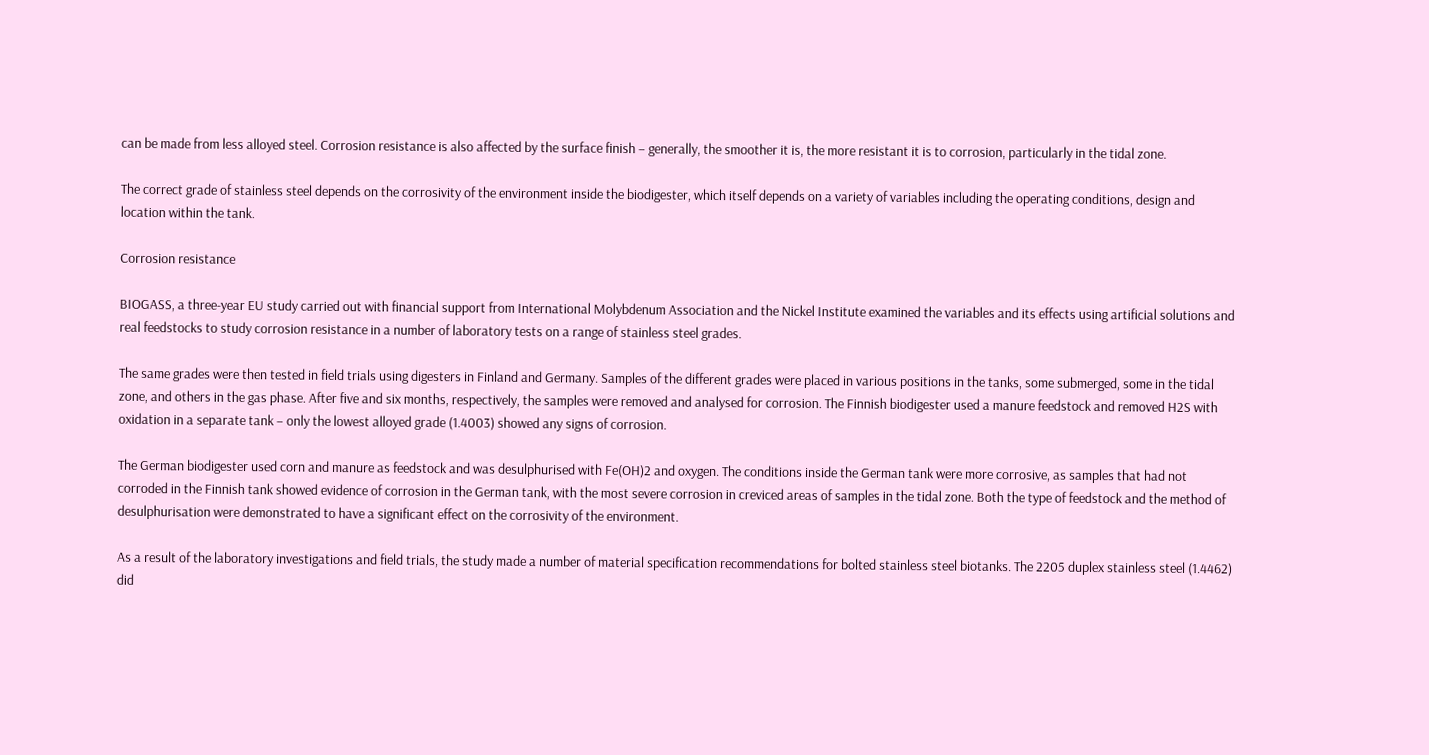can be made from less alloyed steel. Corrosion resistance is also affected by the surface finish – generally, the smoother it is, the more resistant it is to corrosion, particularly in the tidal zone.

The correct grade of stainless steel depends on the corrosivity of the environment inside the biodigester, which itself depends on a variety of variables including the operating conditions, design and location within the tank.

Corrosion resistance

BIOGASS, a three-year EU study carried out with financial support from International Molybdenum Association and the Nickel Institute examined the variables and its effects using artificial solutions and real feedstocks to study corrosion resistance in a number of laboratory tests on a range of stainless steel grades.

The same grades were then tested in field trials using digesters in Finland and Germany. Samples of the different grades were placed in various positions in the tanks, some submerged, some in the tidal zone, and others in the gas phase. After five and six months, respectively, the samples were removed and analysed for corrosion. The Finnish biodigester used a manure feedstock and removed H2S with oxidation in a separate tank – only the lowest alloyed grade (1.4003) showed any signs of corrosion.

The German biodigester used corn and manure as feedstock and was desulphurised with Fe(OH)2 and oxygen. The conditions inside the German tank were more corrosive, as samples that had not corroded in the Finnish tank showed evidence of corrosion in the German tank, with the most severe corrosion in creviced areas of samples in the tidal zone. Both the type of feedstock and the method of desulphurisation were demonstrated to have a significant effect on the corrosivity of the environment.

As a result of the laboratory investigations and field trials, the study made a number of material specification recommendations for bolted stainless steel biotanks. The 2205 duplex stainless steel (1.4462) did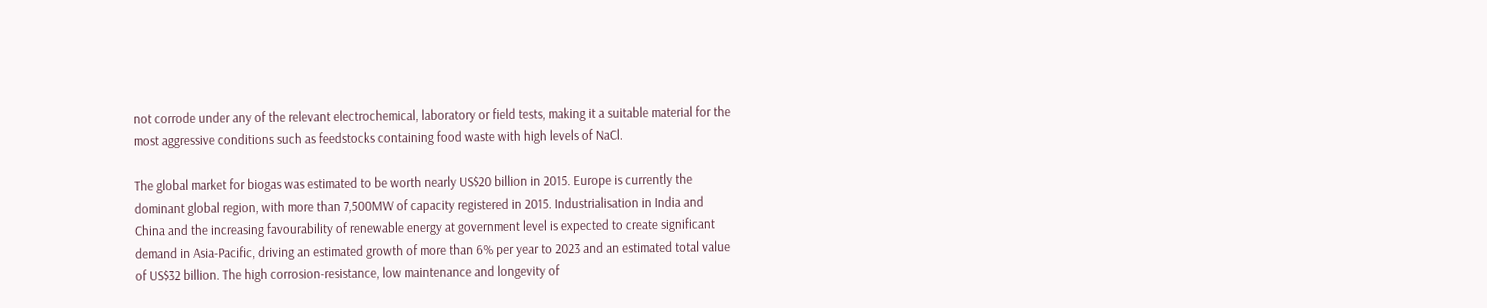not corrode under any of the relevant electrochemical, laboratory or field tests, making it a suitable material for the most aggressive conditions such as feedstocks containing food waste with high levels of NaCl.

The global market for biogas was estimated to be worth nearly US$20 billion in 2015. Europe is currently the dominant global region, with more than 7,500MW of capacity registered in 2015. Industrialisation in India and China and the increasing favourability of renewable energy at government level is expected to create significant demand in Asia-Pacific, driving an estimated growth of more than 6% per year to 2023 and an estimated total value of US$32 billion. The high corrosion-resistance, low maintenance and longevity of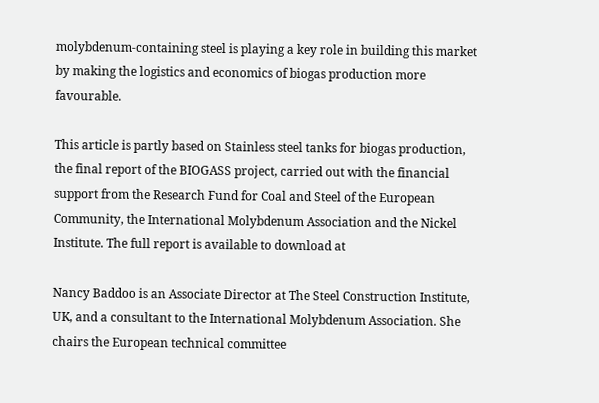molybdenum-containing steel is playing a key role in building this market by making the logistics and economics of biogas production more favourable.

This article is partly based on Stainless steel tanks for biogas production, the final report of the BIOGASS project, carried out with the financial support from the Research Fund for Coal and Steel of the European Community, the International Molybdenum Association and the Nickel Institute. The full report is available to download at

Nancy Baddoo is an Associate Director at The Steel Construction Institute, UK, and a consultant to the International Molybdenum Association. She chairs the European technical committee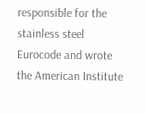responsible for the stainless steel Eurocode and wrote the American Institute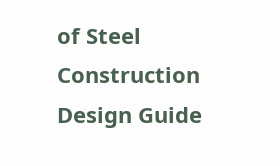of Steel Construction Design Guide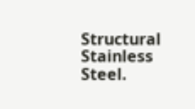Structural Stainless Steel.